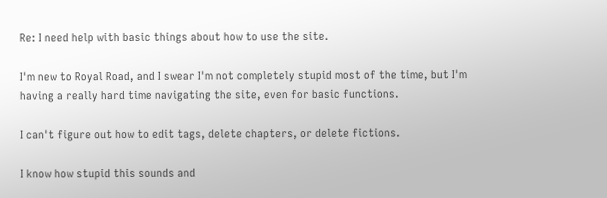Re: I need help with basic things about how to use the site.

I'm new to Royal Road, and I swear I'm not completely stupid most of the time, but I'm having a really hard time navigating the site, even for basic functions.

I can't figure out how to edit tags, delete chapters, or delete fictions.

I know how stupid this sounds and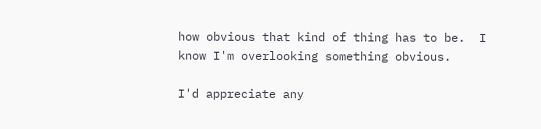how obvious that kind of thing has to be.  I know I'm overlooking something obvious.

I'd appreciate any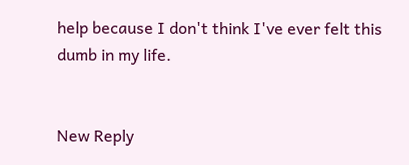help because I don't think I've ever felt this dumb in my life.


New Reply